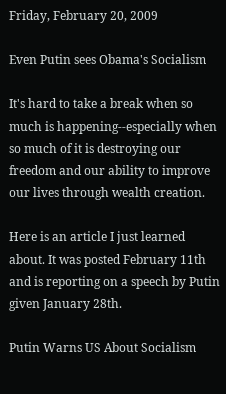Friday, February 20, 2009

Even Putin sees Obama's Socialism

It's hard to take a break when so much is happening--especially when so much of it is destroying our freedom and our ability to improve our lives through wealth creation.

Here is an article I just learned about. It was posted February 11th and is reporting on a speech by Putin given January 28th.

Putin Warns US About Socialism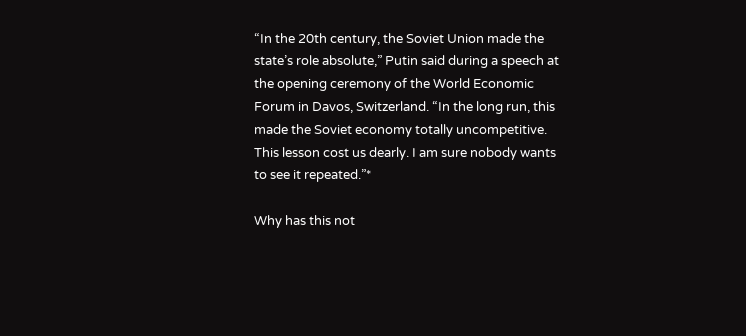“In the 20th century, the Soviet Union made the state’s role absolute,” Putin said during a speech at the opening ceremony of the World Economic Forum in Davos, Switzerland. “In the long run, this made the Soviet economy totally uncompetitive. This lesson cost us dearly. I am sure nobody wants to see it repeated.”*

Why has this not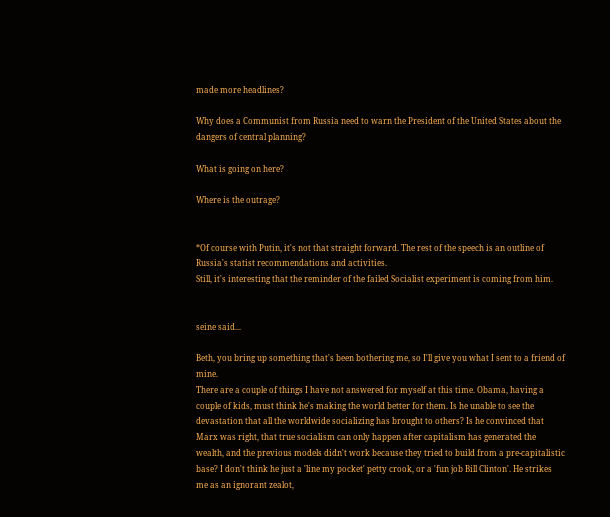made more headlines?

Why does a Communist from Russia need to warn the President of the United States about the dangers of central planning?

What is going on here?

Where is the outrage?


*Of course with Putin, it's not that straight forward. The rest of the speech is an outline of Russia's statist recommendations and activities.
Still, it's interesting that the reminder of the failed Socialist experiment is coming from him.


seine said...

Beth, you bring up something that's been bothering me, so I'll give you what I sent to a friend of mine.
There are a couple of things I have not answered for myself at this time. Obama, having a couple of kids, must think he's making the world better for them. Is he unable to see the devastation that all the worldwide socializing has brought to others? Is he convinced that Marx was right, that true socialism can only happen after capitalism has generated the wealth, and the previous models didn't work because they tried to build from a pre-capitalistic base? I don't think he just a 'line my pocket' petty crook, or a 'fun job Bill Clinton'. He strikes me as an ignorant zealot,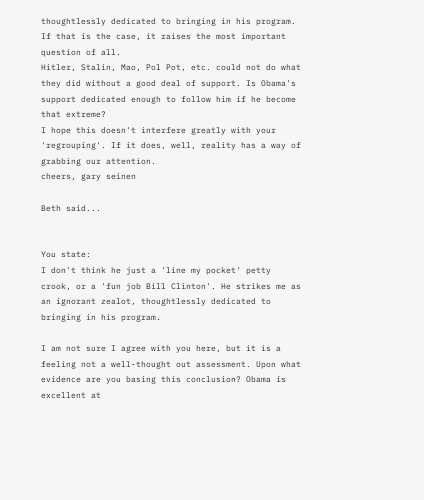thoughtlessly dedicated to bringing in his program. If that is the case, it raises the most important question of all.
Hitler, Stalin, Mao, Pol Pot, etc. could not do what they did without a good deal of support. Is Obama's support dedicated enough to follow him if he become that extreme?
I hope this doesn't interfere greatly with your 'regrouping'. If it does, well, reality has a way of grabbing our attention.
cheers, gary seinen

Beth said...


You state:
I don't think he just a 'line my pocket' petty crook, or a 'fun job Bill Clinton'. He strikes me as an ignorant zealot, thoughtlessly dedicated to bringing in his program.

I am not sure I agree with you here, but it is a feeling not a well-thought out assessment. Upon what evidence are you basing this conclusion? Obama is excellent at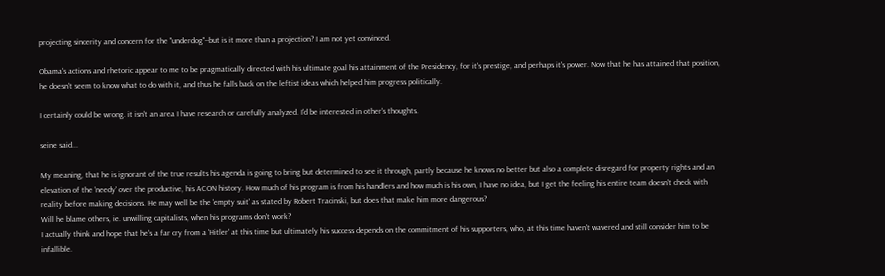projecting sincerity and concern for the "underdog"--but is it more than a projection? I am not yet convinced.

Obama's actions and rhetoric appear to me to be pragmatically directed with his ultimate goal his attainment of the Presidency, for it's prestige, and perhaps it's power. Now that he has attained that position, he doesn't seem to know what to do with it, and thus he falls back on the leftist ideas which helped him progress politically.

I certainly could be wrong. it isn't an area I have research or carefully analyzed. I'd be interested in other's thoughts.

seine said...

My meaning, that he is ignorant of the true results his agenda is going to bring but determined to see it through, partly because he knows no better but also a complete disregard for property rights and an elevation of the 'needy' over the productive, his ACON history. How much of his program is from his handlers and how much is his own, I have no idea, but I get the feeling his entire team doesn't check with reality before making decisions. He may well be the 'empty suit' as stated by Robert Tracinski, but does that make him more dangerous?
Will he blame others, ie. unwilling capitalists, when his programs don't work?
I actually think and hope that he's a far cry from a 'Hitler' at this time but ultimately his success depends on the commitment of his supporters, who, at this time haven't wavered and still consider him to be infallible.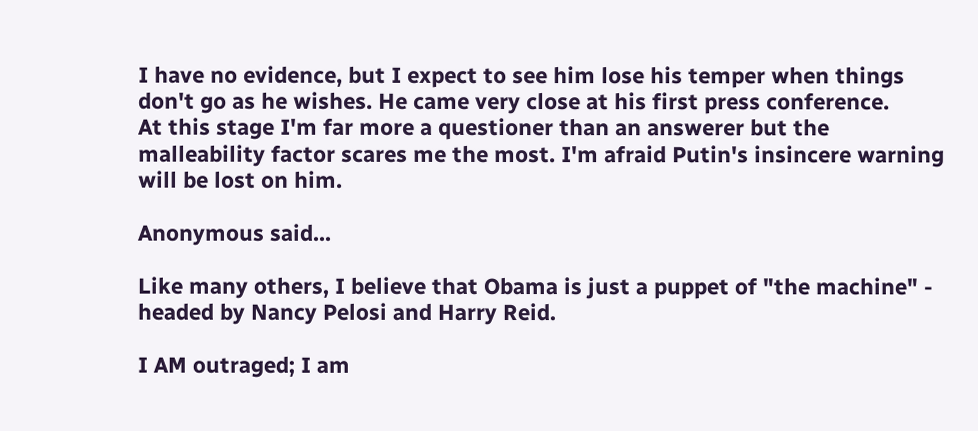I have no evidence, but I expect to see him lose his temper when things don't go as he wishes. He came very close at his first press conference.
At this stage I'm far more a questioner than an answerer but the malleability factor scares me the most. I'm afraid Putin's insincere warning will be lost on him.

Anonymous said...

Like many others, I believe that Obama is just a puppet of "the machine" - headed by Nancy Pelosi and Harry Reid.

I AM outraged; I am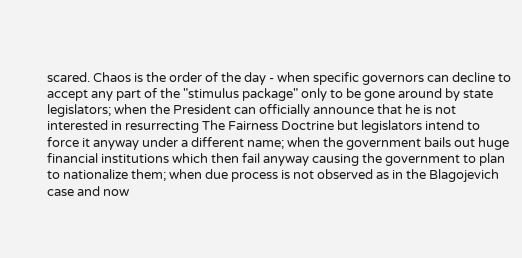scared. Chaos is the order of the day - when specific governors can decline to accept any part of the "stimulus package" only to be gone around by state legislators; when the President can officially announce that he is not interested in resurrecting The Fairness Doctrine but legislators intend to force it anyway under a different name; when the government bails out huge financial institutions which then fail anyway causing the government to plan to nationalize them; when due process is not observed as in the Blagojevich case and now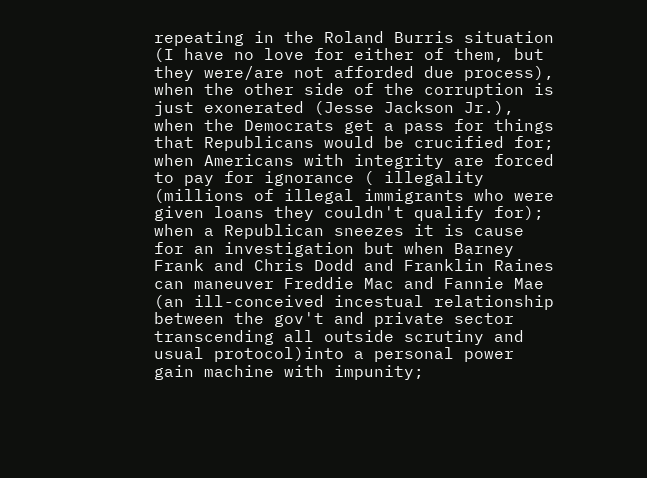repeating in the Roland Burris situation (I have no love for either of them, but they were/are not afforded due process), when the other side of the corruption is just exonerated (Jesse Jackson Jr.), when the Democrats get a pass for things that Republicans would be crucified for; when Americans with integrity are forced to pay for ignorance ( illegality (millions of illegal immigrants who were given loans they couldn't qualify for); when a Republican sneezes it is cause for an investigation but when Barney Frank and Chris Dodd and Franklin Raines can maneuver Freddie Mac and Fannie Mae (an ill-conceived incestual relationship between the gov't and private sector transcending all outside scrutiny and usual protocol)into a personal power gain machine with impunity;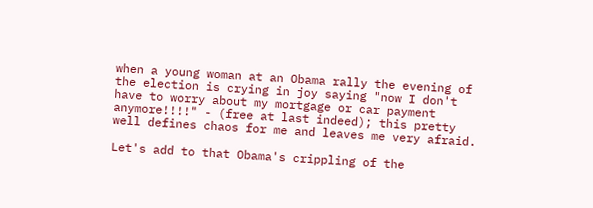when a young woman at an Obama rally the evening of the election is crying in joy saying "now I don't have to worry about my mortgage or car payment anymore!!!!" - (free at last indeed); this pretty well defines chaos for me and leaves me very afraid.

Let's add to that Obama's crippling of the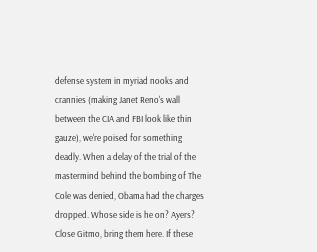defense system in myriad nooks and crannies (making Janet Reno's wall between the CIA and FBI look like thin gauze), we're poised for something deadly. When a delay of the trial of the mastermind behind the bombing of The Cole was denied, Obama had the charges dropped. Whose side is he on? Ayers? Close Gitmo, bring them here. If these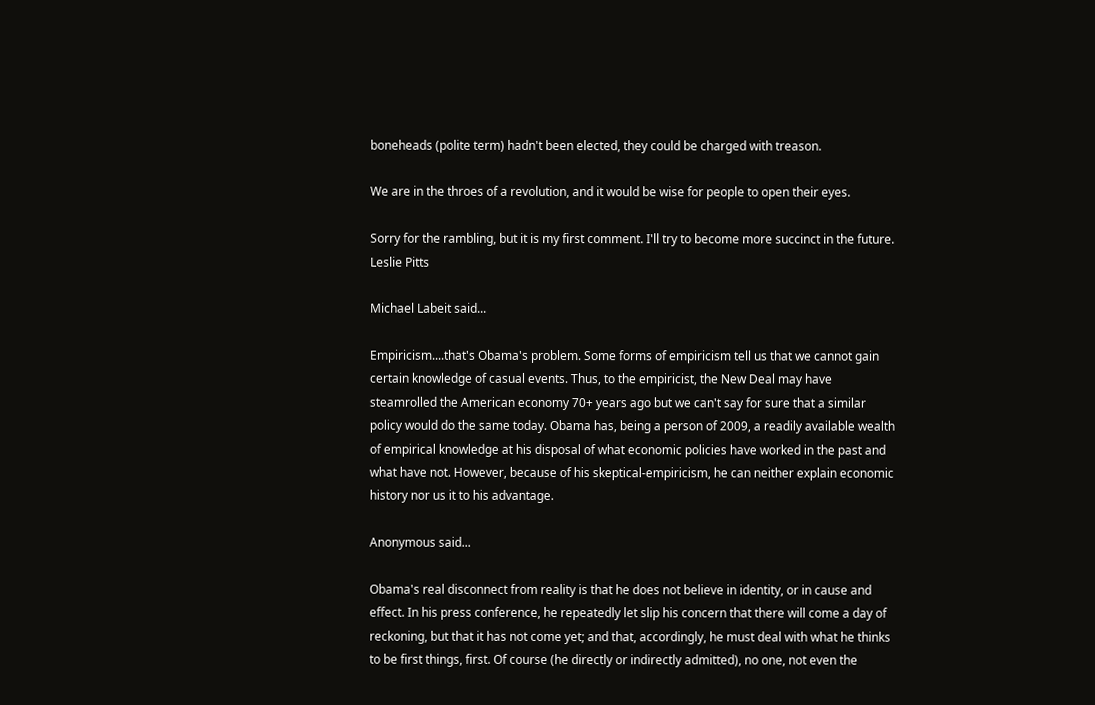boneheads (polite term) hadn't been elected, they could be charged with treason.

We are in the throes of a revolution, and it would be wise for people to open their eyes.

Sorry for the rambling, but it is my first comment. I'll try to become more succinct in the future.
Leslie Pitts

Michael Labeit said...

Empiricism....that's Obama's problem. Some forms of empiricism tell us that we cannot gain certain knowledge of casual events. Thus, to the empiricist, the New Deal may have steamrolled the American economy 70+ years ago but we can't say for sure that a similar policy would do the same today. Obama has, being a person of 2009, a readily available wealth of empirical knowledge at his disposal of what economic policies have worked in the past and what have not. However, because of his skeptical-empiricism, he can neither explain economic history nor us it to his advantage.

Anonymous said...

Obama's real disconnect from reality is that he does not believe in identity, or in cause and effect. In his press conference, he repeatedly let slip his concern that there will come a day of reckoning, but that it has not come yet; and that, accordingly, he must deal with what he thinks to be first things, first. Of course (he directly or indirectly admitted), no one, not even the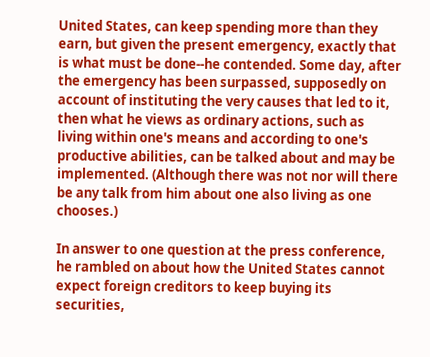United States, can keep spending more than they earn, but given the present emergency, exactly that is what must be done--he contended. Some day, after the emergency has been surpassed, supposedly on account of instituting the very causes that led to it, then what he views as ordinary actions, such as living within one's means and according to one's productive abilities, can be talked about and may be implemented. (Although there was not nor will there be any talk from him about one also living as one chooses.)

In answer to one question at the press conference, he rambled on about how the United States cannot expect foreign creditors to keep buying its securities,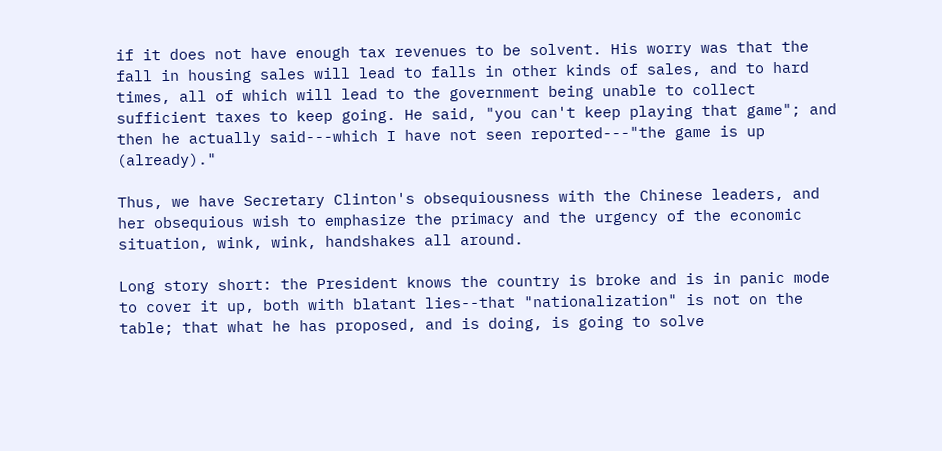if it does not have enough tax revenues to be solvent. His worry was that the fall in housing sales will lead to falls in other kinds of sales, and to hard times, all of which will lead to the government being unable to collect sufficient taxes to keep going. He said, "you can't keep playing that game"; and then he actually said---which I have not seen reported---"the game is up (already)."

Thus, we have Secretary Clinton's obsequiousness with the Chinese leaders, and her obsequious wish to emphasize the primacy and the urgency of the economic situation, wink, wink, handshakes all around.

Long story short: the President knows the country is broke and is in panic mode to cover it up, both with blatant lies--that "nationalization" is not on the table; that what he has proposed, and is doing, is going to solve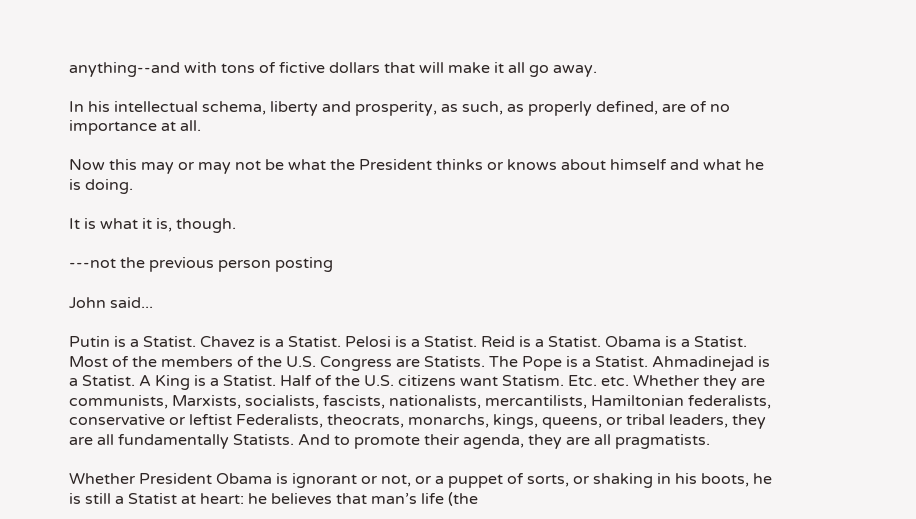anything--and with tons of fictive dollars that will make it all go away.

In his intellectual schema, liberty and prosperity, as such, as properly defined, are of no importance at all.

Now this may or may not be what the President thinks or knows about himself and what he is doing.

It is what it is, though.

---not the previous person posting

John said...

Putin is a Statist. Chavez is a Statist. Pelosi is a Statist. Reid is a Statist. Obama is a Statist. Most of the members of the U.S. Congress are Statists. The Pope is a Statist. Ahmadinejad is a Statist. A King is a Statist. Half of the U.S. citizens want Statism. Etc. etc. Whether they are communists, Marxists, socialists, fascists, nationalists, mercantilists, Hamiltonian federalists, conservative or leftist Federalists, theocrats, monarchs, kings, queens, or tribal leaders, they are all fundamentally Statists. And to promote their agenda, they are all pragmatists.

Whether President Obama is ignorant or not, or a puppet of sorts, or shaking in his boots, he is still a Statist at heart: he believes that man’s life (the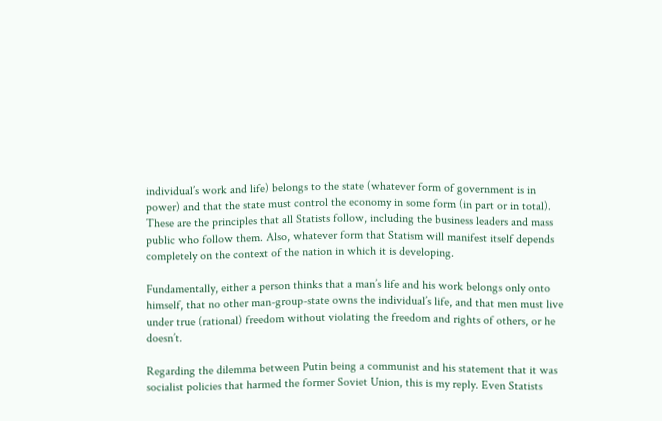individual’s work and life) belongs to the state (whatever form of government is in power) and that the state must control the economy in some form (in part or in total). These are the principles that all Statists follow, including the business leaders and mass public who follow them. Also, whatever form that Statism will manifest itself depends completely on the context of the nation in which it is developing.

Fundamentally, either a person thinks that a man’s life and his work belongs only onto himself, that no other man-group-state owns the individual’s life, and that men must live under true (rational) freedom without violating the freedom and rights of others, or he doesn’t.

Regarding the dilemma between Putin being a communist and his statement that it was socialist policies that harmed the former Soviet Union, this is my reply. Even Statists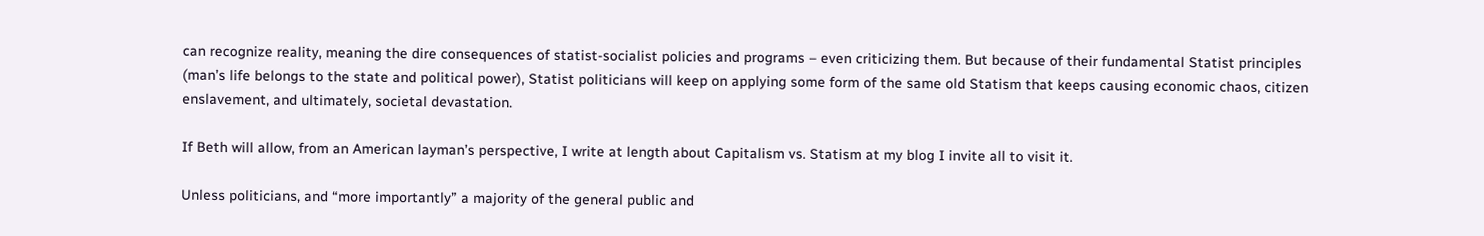can recognize reality, meaning the dire consequences of statist-socialist policies and programs – even criticizing them. But because of their fundamental Statist principles (man’s life belongs to the state and political power), Statist politicians will keep on applying some form of the same old Statism that keeps causing economic chaos, citizen enslavement, and ultimately, societal devastation.

If Beth will allow, from an American layman’s perspective, I write at length about Capitalism vs. Statism at my blog I invite all to visit it.

Unless politicians, and “more importantly” a majority of the general public and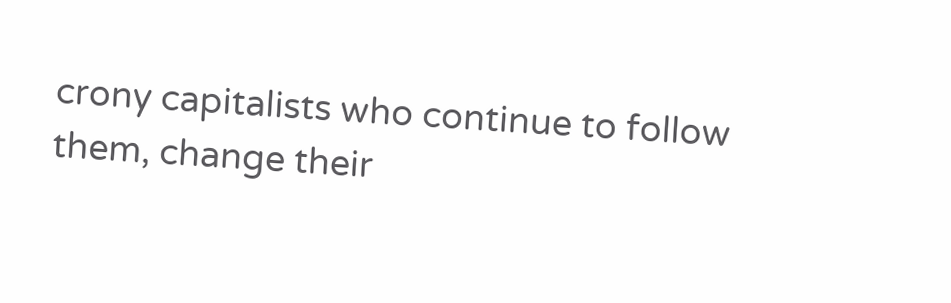crony capitalists who continue to follow them, change their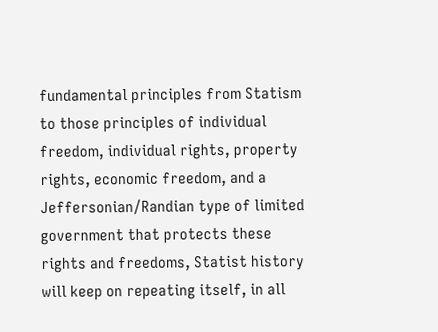fundamental principles from Statism to those principles of individual freedom, individual rights, property rights, economic freedom, and a Jeffersonian/Randian type of limited government that protects these rights and freedoms, Statist history will keep on repeating itself, in all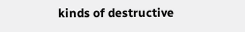kinds of destructive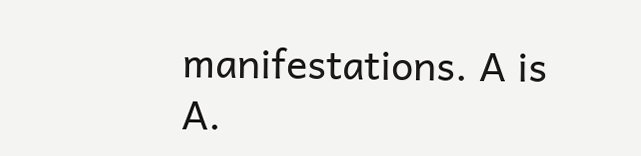manifestations. A is A.